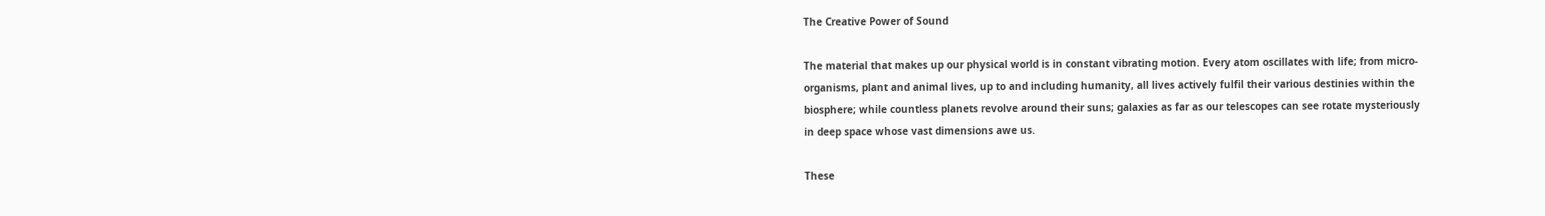The Creative Power of Sound

The material that makes up our physical world is in constant vibrating motion. Every atom oscillates with life; from micro-organisms, plant and animal lives, up to and including humanity, all lives actively fulfil their various destinies within the biosphere; while countless planets revolve around their suns; galaxies as far as our telescopes can see rotate mysteriously in deep space whose vast dimensions awe us.

These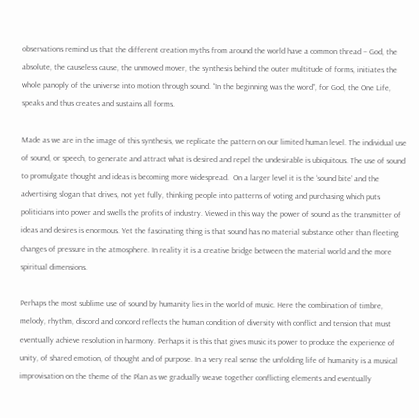observations remind us that the different creation myths from around the world have a common thread – God, the absolute, the causeless cause, the unmoved mover, the synthesis behind the outer multitude of forms, initiates the whole panoply of the universe into motion through sound. “In the beginning was the word”, for God, the One Life, speaks and thus creates and sustains all forms.

Made as we are in the image of this synthesis, we replicate the pattern on our limited human level. The individual use of sound, or speech, to generate and attract what is desired and repel the undesirable is ubiquitous. The use of sound to promulgate thought and ideas is becoming more widespread.  On a larger level it is the ‘sound bite’ and the advertising slogan that drives, not yet fully, thinking people into patterns of voting and purchasing which puts politicians into power and swells the profits of industry. Viewed in this way the power of sound as the transmitter of ideas and desires is enormous. Yet the fascinating thing is that sound has no material substance other than fleeting changes of pressure in the atmosphere. In reality it is a creative bridge between the material world and the more spiritual dimensions.

Perhaps the most sublime use of sound by humanity lies in the world of music. Here the combination of timbre, melody, rhythm, discord and concord reflects the human condition of diversity with conflict and tension that must eventually achieve resolution in harmony. Perhaps it is this that gives music its power to produce the experience of unity, of shared emotion, of thought and of purpose. In a very real sense the unfolding life of humanity is a musical improvisation on the theme of the Plan as we gradually weave together conflicting elements and eventually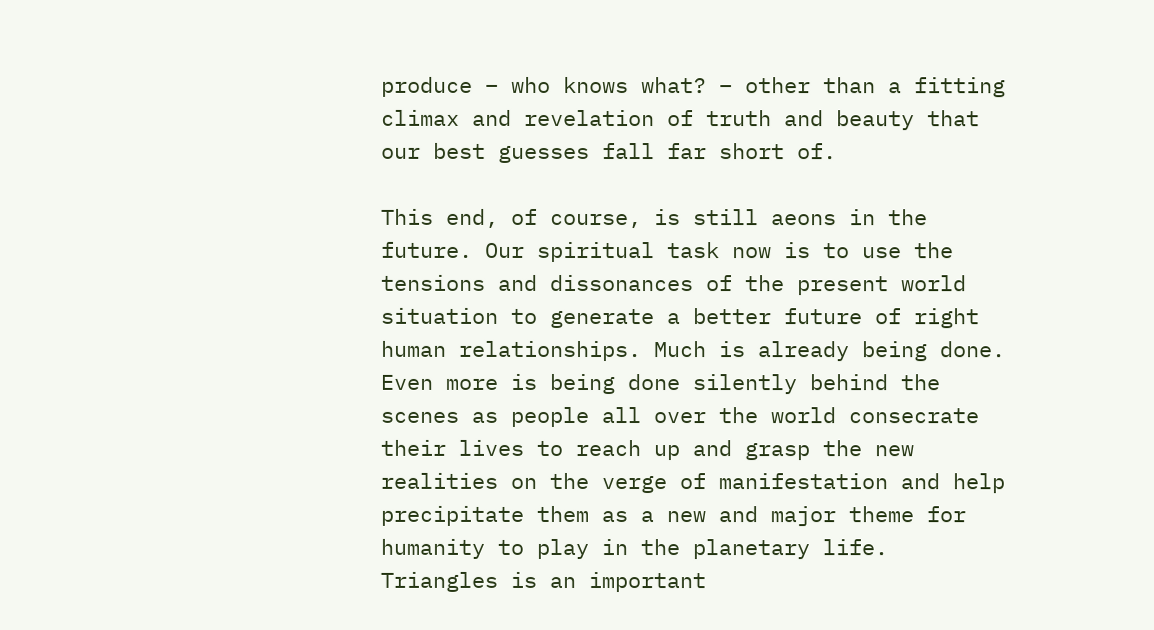produce – who knows what? – other than a fitting climax and revelation of truth and beauty that our best guesses fall far short of.

This end, of course, is still aeons in the future. Our spiritual task now is to use the tensions and dissonances of the present world situation to generate a better future of right human relationships. Much is already being done. Even more is being done silently behind the scenes as people all over the world consecrate their lives to reach up and grasp the new realities on the verge of manifestation and help precipitate them as a new and major theme for humanity to play in the planetary life. Triangles is an important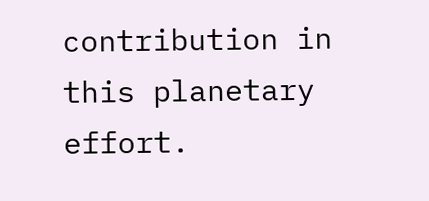contribution in this planetary effort.